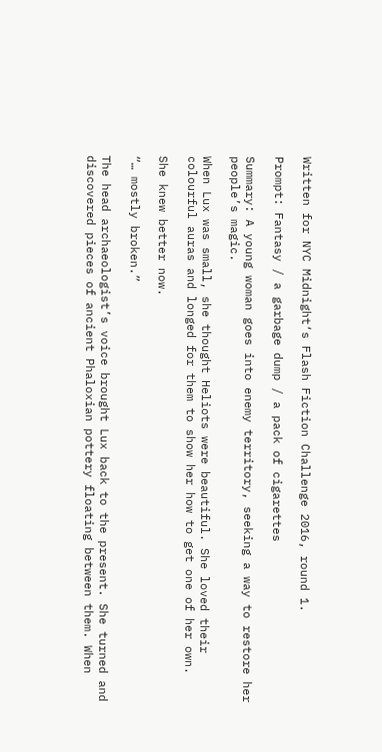Written for NYC Midnight‘s Flash Fiction Challenge 2016, round 1.

Prompt: Fantasy / a garbage dump / a pack of cigarettes

Summary: A young woman goes into enemy territory, seeking a way to restore her people’s magic.

When Lux was small, she thought Heliots were beautiful. She loved their colourful auras and longed for them to show her how to get one of her own.

She knew better now.

“… mostly broken.”

The head archaeologist’s voice brought Lux back to the present. She turned and discovered pieces of ancient Phaloxian pottery floating between them. When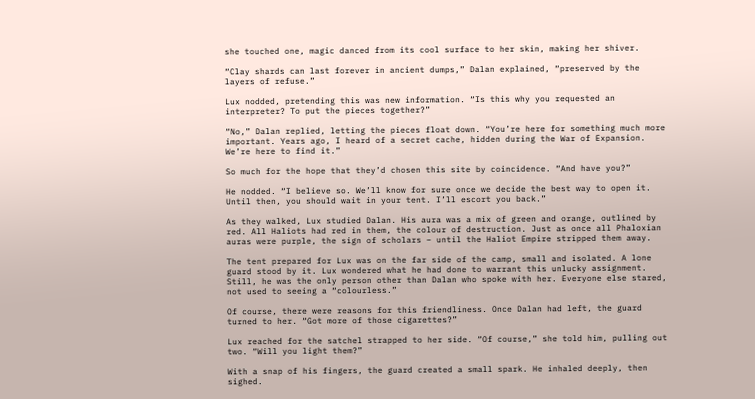she touched one, magic danced from its cool surface to her skin, making her shiver.

“Clay shards can last forever in ancient dumps,” Dalan explained, “preserved by the layers of refuse.”

Lux nodded, pretending this was new information. “Is this why you requested an interpreter? To put the pieces together?”

“No,” Dalan replied, letting the pieces float down. “You’re here for something much more important. Years ago, I heard of a secret cache, hidden during the War of Expansion. We’re here to find it.”

So much for the hope that they’d chosen this site by coincidence. “And have you?”

He nodded. “I believe so. We’ll know for sure once we decide the best way to open it. Until then, you should wait in your tent. I’ll escort you back.”

As they walked, Lux studied Dalan. His aura was a mix of green and orange, outlined by red. All Haliots had red in them, the colour of destruction. Just as once all Phaloxian auras were purple, the sign of scholars – until the Haliot Empire stripped them away.

The tent prepared for Lux was on the far side of the camp, small and isolated. A lone guard stood by it. Lux wondered what he had done to warrant this unlucky assignment. Still, he was the only person other than Dalan who spoke with her. Everyone else stared, not used to seeing a “colourless.”

Of course, there were reasons for this friendliness. Once Dalan had left, the guard turned to her. “Got more of those cigarettes?”

Lux reached for the satchel strapped to her side. “Of course,” she told him, pulling out two. “Will you light them?”

With a snap of his fingers, the guard created a small spark. He inhaled deeply, then sighed.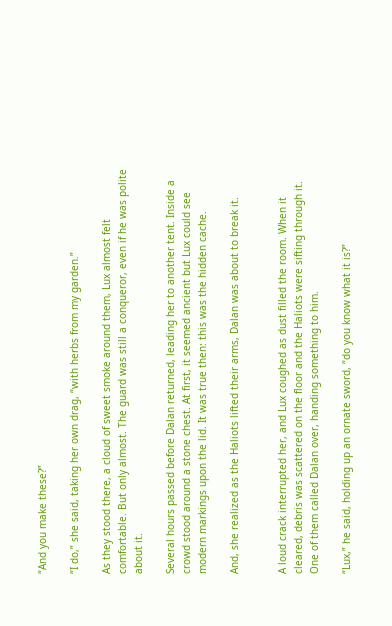“And you make these?”

“I do,” she said, taking her own drag, “with herbs from my garden.”

As they stood there, a cloud of sweet smoke around them, Lux almost felt comfortable. But only almost. The guard was still a conqueror, even if he was polite about it.

Several hours passed before Dalan returned, leading her to another tent. Inside a crowd stood around a stone chest. At first, it seemed ancient but Lux could see modern markings upon the lid. It was true then: this was the hidden cache.

And, she realized as the Haliots lifted their arms, Dalan was about to break it.


A loud crack interrupted her, and Lux coughed as dust filled the room. When it cleared, debris was scattered on the floor and the Haliots were sifting through it. One of them called Dalan over, handing something to him.

“Lux,” he said, holding up an ornate sword, “do you know what it is?”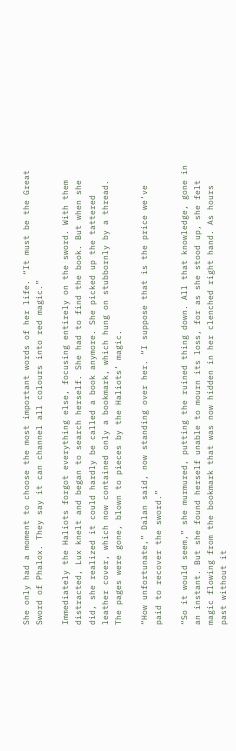She only had a moment to choose the most important words of her life. “It must be the Great Sword of Phalox. They say it can channel all colours into red magic.”

Immediately the Haliots forgot everything else, focusing entirely on the sword. With them distracted, Lux knelt and began to search herself. She had to find the book. But when she did, she realized it could hardly be called a book anymore. She picked up the tattered leather cover, which now contained only a bookmark, which hung on stubbornly by a thread. The pages were gone, blown to pieces by the Haliots’ magic.

“How unfortunate,” Dalan said, now standing over her. “I suppose that is the price we’ve paid to recover the sword.”

“So it would seem,” she murmured, putting the ruined thing down. All that knowledge, gone in an instant. But she found herself unable to mourn its loss, for as she stood up, she felt magic flowing from the bookmark that was now hidden in her clenched right hand. As hours past without it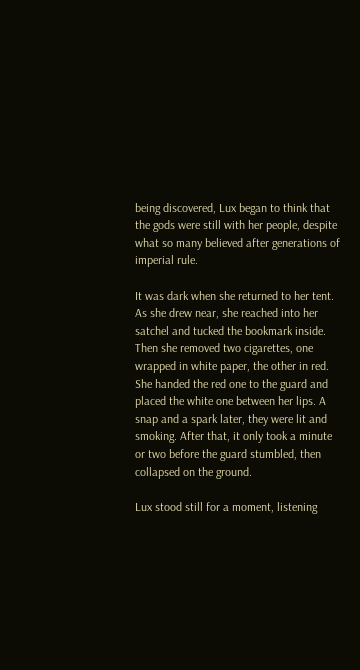being discovered, Lux began to think that the gods were still with her people, despite what so many believed after generations of imperial rule.

It was dark when she returned to her tent. As she drew near, she reached into her satchel and tucked the bookmark inside. Then she removed two cigarettes, one wrapped in white paper, the other in red. She handed the red one to the guard and placed the white one between her lips. A snap and a spark later, they were lit and smoking. After that, it only took a minute or two before the guard stumbled, then collapsed on the ground.

Lux stood still for a moment, listening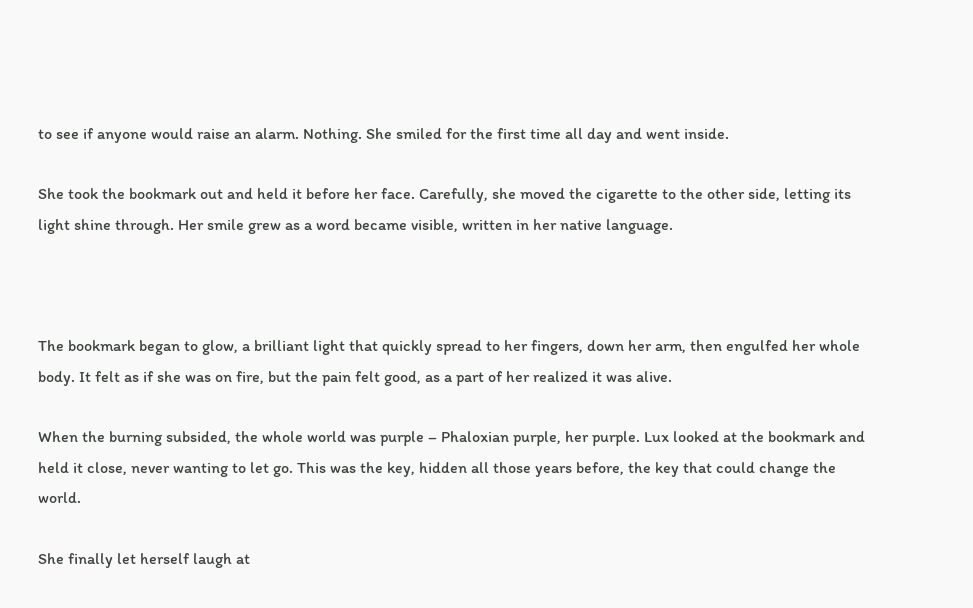to see if anyone would raise an alarm. Nothing. She smiled for the first time all day and went inside.

She took the bookmark out and held it before her face. Carefully, she moved the cigarette to the other side, letting its light shine through. Her smile grew as a word became visible, written in her native language.



The bookmark began to glow, a brilliant light that quickly spread to her fingers, down her arm, then engulfed her whole body. It felt as if she was on fire, but the pain felt good, as a part of her realized it was alive.

When the burning subsided, the whole world was purple – Phaloxian purple, her purple. Lux looked at the bookmark and held it close, never wanting to let go. This was the key, hidden all those years before, the key that could change the world.

She finally let herself laugh at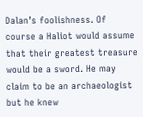Dalan’s foolishness. Of course a Haliot would assume that their greatest treasure would be a sword. He may claim to be an archaeologist but he knew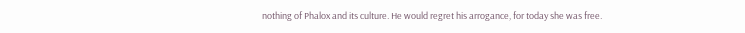nothing of Phalox and its culture. He would regret his arrogance, for today she was free.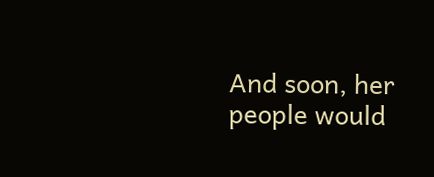And soon, her people would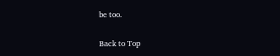be too.

Back to Top